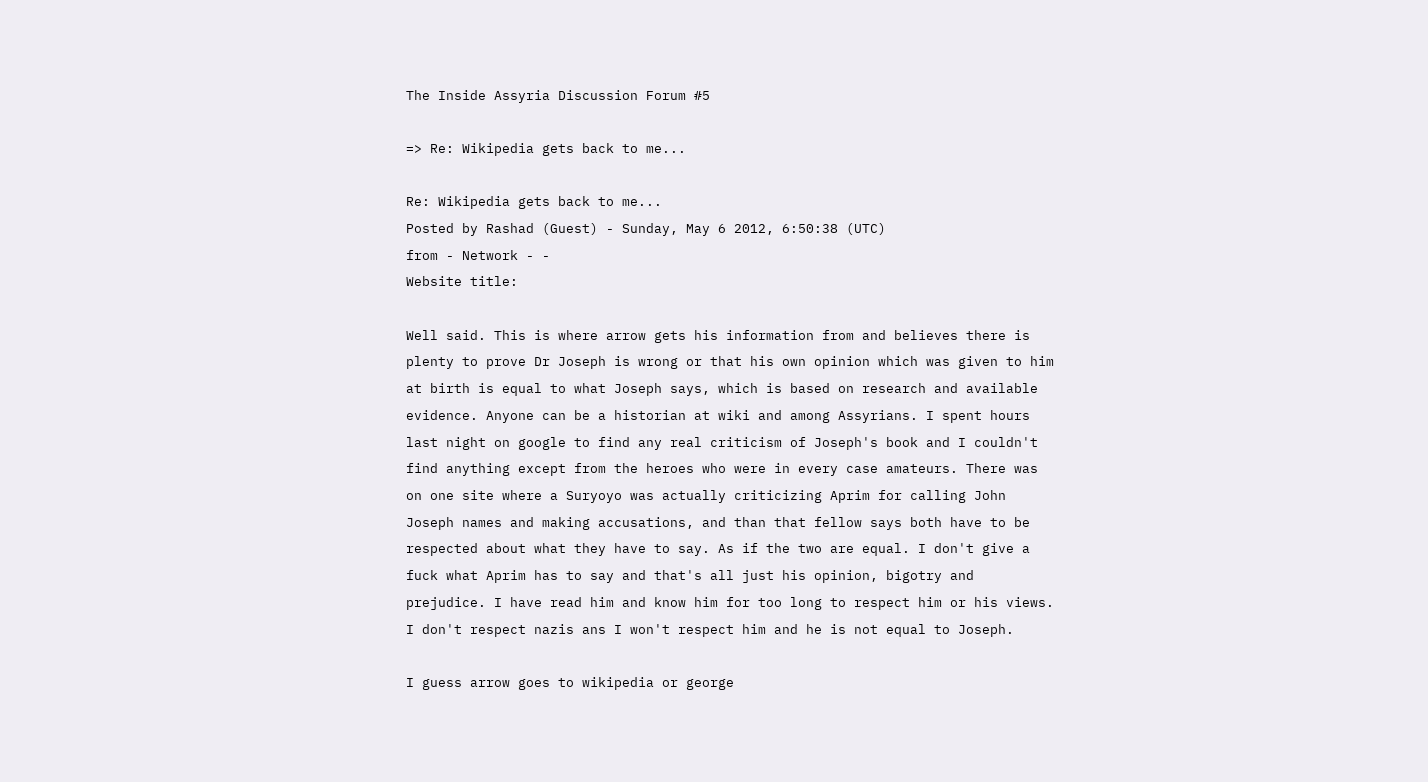The Inside Assyria Discussion Forum #5

=> Re: Wikipedia gets back to me...

Re: Wikipedia gets back to me...
Posted by Rashad (Guest) - Sunday, May 6 2012, 6:50:38 (UTC)
from - Network - -
Website title:

Well said. This is where arrow gets his information from and believes there is plenty to prove Dr Joseph is wrong or that his own opinion which was given to him at birth is equal to what Joseph says, which is based on research and available evidence. Anyone can be a historian at wiki and among Assyrians. I spent hours last night on google to find any real criticism of Joseph's book and I couldn't find anything except from the heroes who were in every case amateurs. There was on one site where a Suryoyo was actually criticizing Aprim for calling John Joseph names and making accusations, and than that fellow says both have to be respected about what they have to say. As if the two are equal. I don't give a fuck what Aprim has to say and that's all just his opinion, bigotry and prejudice. I have read him and know him for too long to respect him or his views. I don't respect nazis ans I won't respect him and he is not equal to Joseph.

I guess arrow goes to wikipedia or george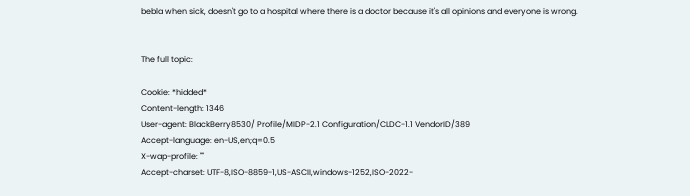bebla when sick, doesn't go to a hospital where there is a doctor because it's all opinions and everyone is wrong.


The full topic:

Cookie: *hidded*
Content-length: 1346
User-agent: BlackBerry8530/ Profile/MIDP-2.1 Configuration/CLDC-1.1 VendorID/389
Accept-language: en-US,en;q=0.5
X-wap-profile: ""
Accept-charset: UTF-8,ISO-8859-1,US-ASCII,windows-1252,ISO-2022-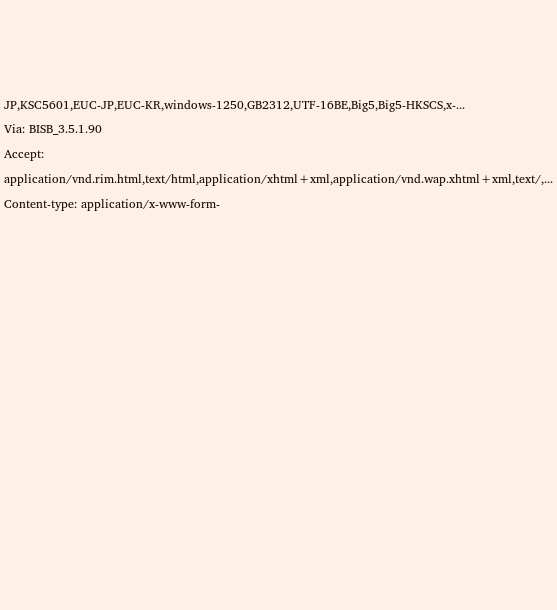JP,KSC5601,EUC-JP,EUC-KR,windows-1250,GB2312,UTF-16BE,Big5,Big5-HKSCS,x-...
Via: BISB_3.5.1.90
Accept: application/vnd.rim.html,text/html,application/xhtml+xml,application/vnd.wap.xhtml+xml,text/,...
Content-type: application/x-www-form-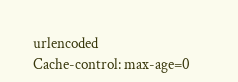urlencoded
Cache-control: max-age=0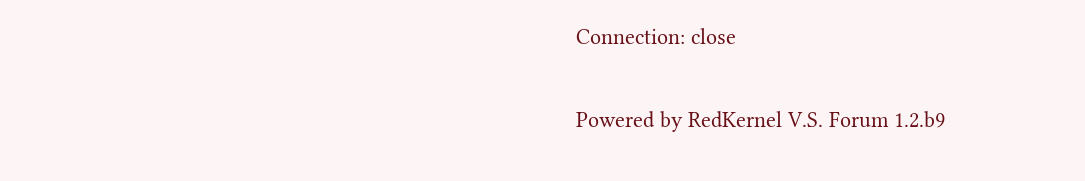Connection: close

Powered by RedKernel V.S. Forum 1.2.b9